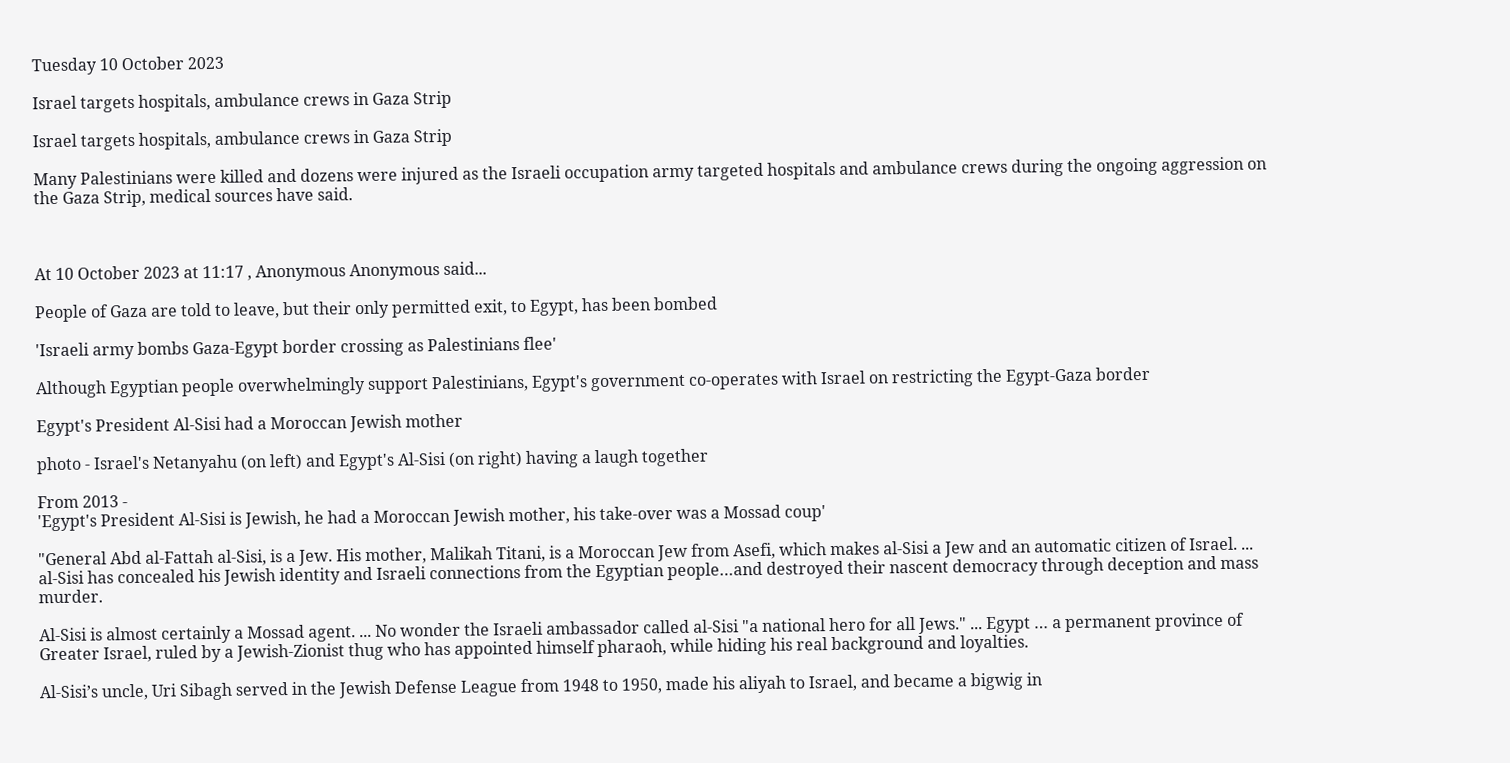Tuesday 10 October 2023

Israel targets hospitals, ambulance crews in Gaza Strip

Israel targets hospitals, ambulance crews in Gaza Strip

Many Palestinians were killed and dozens were injured as the Israeli occupation army targeted hospitals and ambulance crews during the ongoing aggression on the Gaza Strip, medical sources have said.



At 10 October 2023 at 11:17 , Anonymous Anonymous said...

People of Gaza are told to leave, but their only permitted exit, to Egypt, has been bombed

'Israeli army bombs Gaza-Egypt border crossing as Palestinians flee'

Although Egyptian people overwhelmingly support Palestinians, Egypt's government co-operates with Israel on restricting the Egypt-Gaza border

Egypt's President Al-Sisi had a Moroccan Jewish mother

photo - Israel's Netanyahu (on left) and Egypt's Al-Sisi (on right) having a laugh together

From 2013 -
'Egypt's President Al-Sisi is Jewish, he had a Moroccan Jewish mother, his take-over was a Mossad coup'

"General Abd al-Fattah al-Sisi, is a Jew. His mother, Malikah Titani, is a Moroccan Jew from Asefi, which makes al-Sisi a Jew and an automatic citizen of Israel. ... al-Sisi has concealed his Jewish identity and Israeli connections from the Egyptian people…and destroyed their nascent democracy through deception and mass murder.

Al-Sisi is almost certainly a Mossad agent. ... No wonder the Israeli ambassador called al-Sisi "a national hero for all Jews." ... Egypt … a permanent province of Greater Israel, ruled by a Jewish-Zionist thug who has appointed himself pharaoh, while hiding his real background and loyalties.

Al-Sisi’s uncle, Uri Sibagh served in the Jewish Defense League from 1948 to 1950, made his aliyah to Israel, and became a bigwig in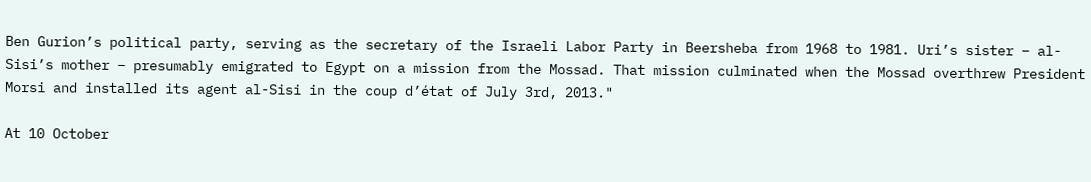Ben Gurion’s political party, serving as the secretary of the Israeli Labor Party in Beersheba from 1968 to 1981. Uri’s sister – al-Sisi’s mother – presumably emigrated to Egypt on a mission from the Mossad. That mission culminated when the Mossad overthrew President Morsi and installed its agent al-Sisi in the coup d’état of July 3rd, 2013."

At 10 October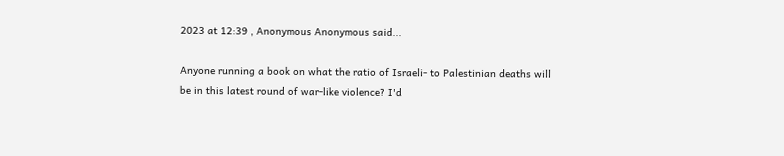2023 at 12:39 , Anonymous Anonymous said...

Anyone running a book on what the ratio of Israeli- to Palestinian deaths will be in this latest round of war-like violence? I'd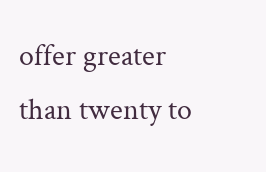offer greater than twenty to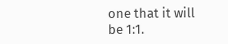one that it will be 1:1.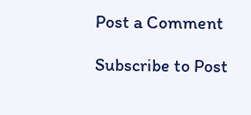Post a Comment

Subscribe to Post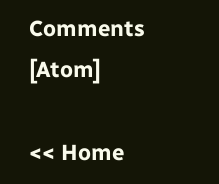Comments [Atom]

<< Home